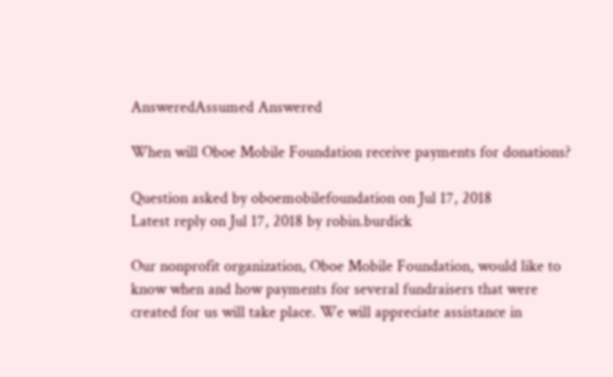AnsweredAssumed Answered

When will Oboe Mobile Foundation receive payments for donations?

Question asked by oboemobilefoundation on Jul 17, 2018
Latest reply on Jul 17, 2018 by robin.burdick

Our nonprofit organization, Oboe Mobile Foundation, would like to know when and how payments for several fundraisers that were created for us will take place. We will appreciate assistance in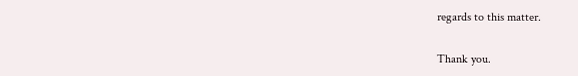regards to this matter.

Thank you.